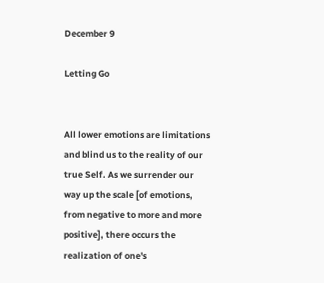December 9

Letting Go


All lower emotions are limitations and blind us to the reality of our true Self. As we surrender our way up the scale [of emotions, from negative to more and more positive], there occurs the realization of one's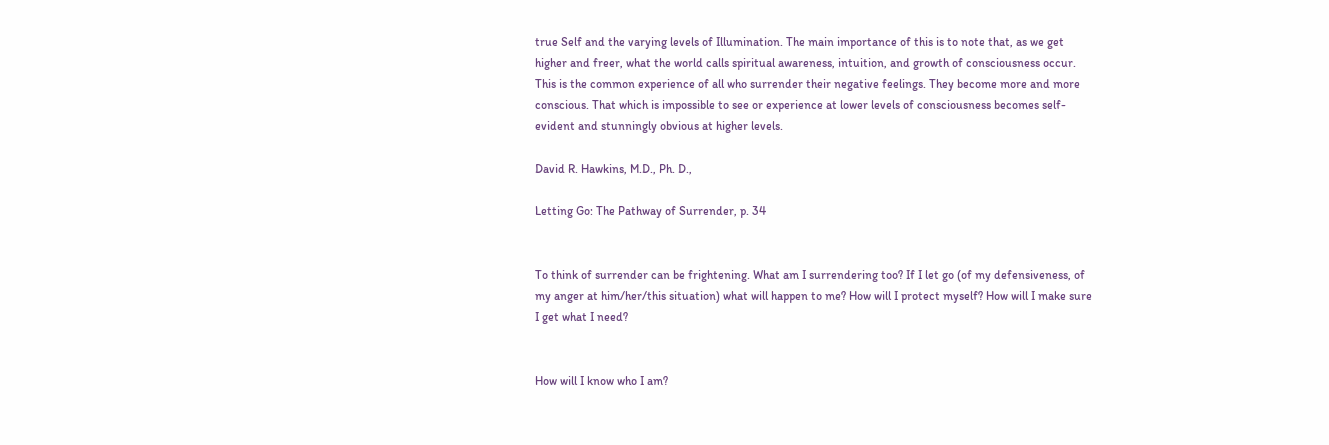true Self and the varying levels of Illumination. The main importance of this is to note that, as we get higher and freer, what the world calls spiritual awareness, intuition, and growth of consciousness occur. This is the common experience of all who surrender their negative feelings. They become more and more conscious. That which is impossible to see or experience at lower levels of consciousness becomes self-evident and stunningly obvious at higher levels.

David R. Hawkins, M.D., Ph. D.,

Letting Go: The Pathway of Surrender, p. 34


To think of surrender can be frightening. What am I surrendering too? If I let go (of my defensiveness, of my anger at him/her/this situation) what will happen to me? How will I protect myself? How will I make sure I get what I need?


How will I know who I am?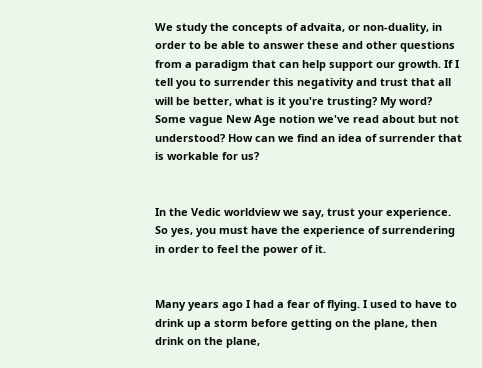We study the concepts of advaita, or non-duality, in order to be able to answer these and other questions from a paradigm that can help support our growth. If I tell you to surrender this negativity and trust that all will be better, what is it you're trusting? My word? Some vague New Age notion we've read about but not understood? How can we find an idea of surrender that is workable for us?


In the Vedic worldview we say, trust your experience. So yes, you must have the experience of surrendering in order to feel the power of it.


Many years ago I had a fear of flying. I used to have to drink up a storm before getting on the plane, then drink on the plane,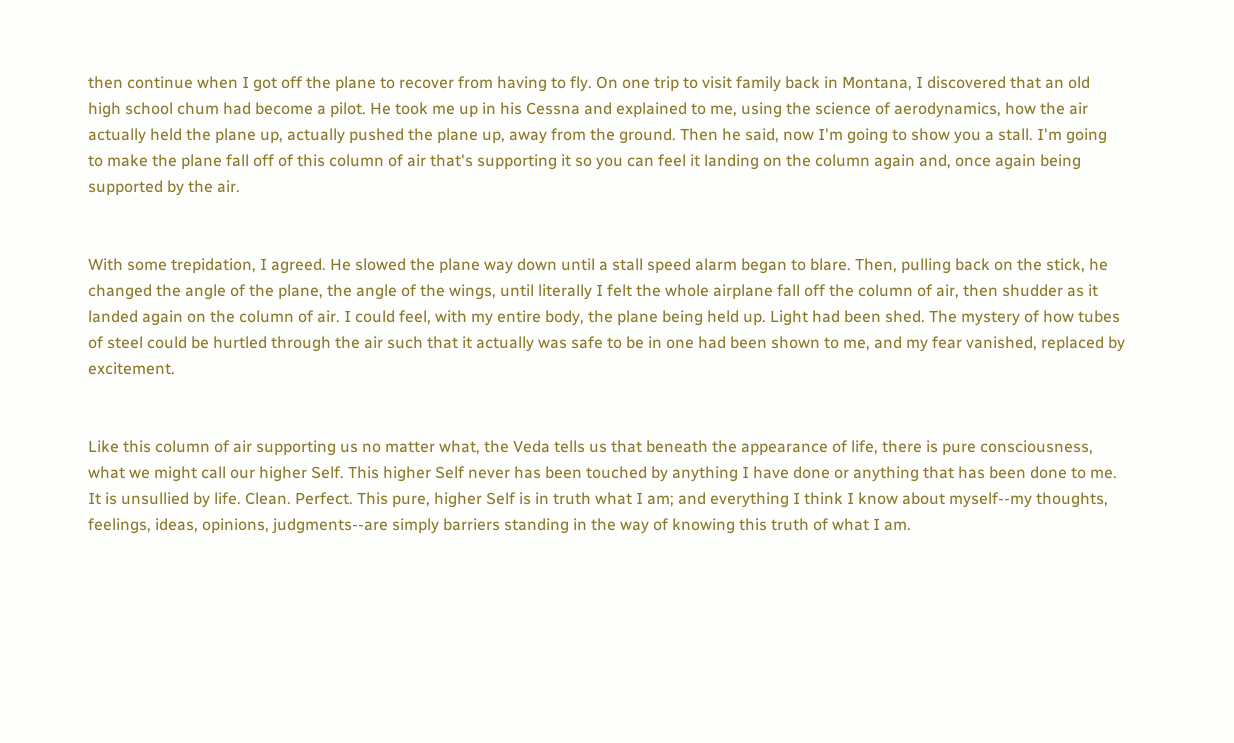then continue when I got off the plane to recover from having to fly. On one trip to visit family back in Montana, I discovered that an old high school chum had become a pilot. He took me up in his Cessna and explained to me, using the science of aerodynamics, how the air actually held the plane up, actually pushed the plane up, away from the ground. Then he said, now I'm going to show you a stall. I'm going to make the plane fall off of this column of air that's supporting it so you can feel it landing on the column again and, once again being supported by the air.


With some trepidation, I agreed. He slowed the plane way down until a stall speed alarm began to blare. Then, pulling back on the stick, he changed the angle of the plane, the angle of the wings, until literally I felt the whole airplane fall off the column of air, then shudder as it landed again on the column of air. I could feel, with my entire body, the plane being held up. Light had been shed. The mystery of how tubes of steel could be hurtled through the air such that it actually was safe to be in one had been shown to me, and my fear vanished, replaced by excitement.


Like this column of air supporting us no matter what, the Veda tells us that beneath the appearance of life, there is pure consciousness, what we might call our higher Self. This higher Self never has been touched by anything I have done or anything that has been done to me. It is unsullied by life. Clean. Perfect. This pure, higher Self is in truth what I am; and everything I think I know about myself--my thoughts, feelings, ideas, opinions, judgments--are simply barriers standing in the way of knowing this truth of what I am.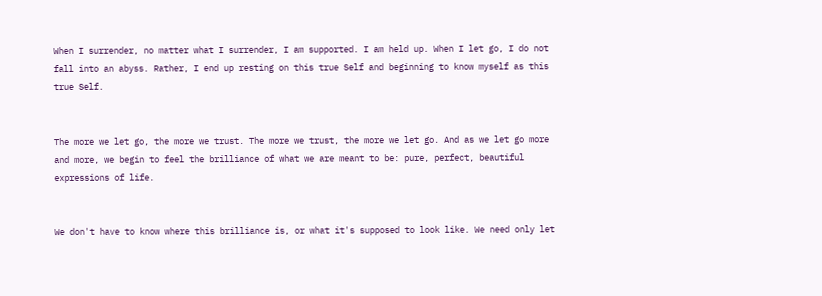When I surrender, no matter what I surrender, I am supported. I am held up. When I let go, I do not fall into an abyss. Rather, I end up resting on this true Self and beginning to know myself as this true Self.


The more we let go, the more we trust. The more we trust, the more we let go. And as we let go more and more, we begin to feel the brilliance of what we are meant to be: pure, perfect, beautiful expressions of life.


We don't have to know where this brilliance is, or what it's supposed to look like. We need only let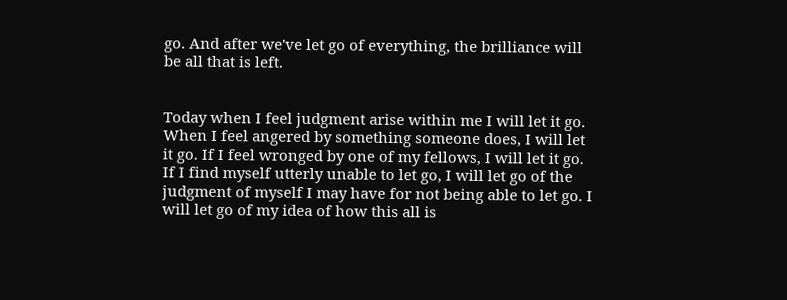go. And after we've let go of everything, the brilliance will be all that is left.


Today when I feel judgment arise within me I will let it go. When I feel angered by something someone does, I will let it go. If I feel wronged by one of my fellows, I will let it go. If I find myself utterly unable to let go, I will let go of the judgment of myself I may have for not being able to let go. I will let go of my idea of how this all is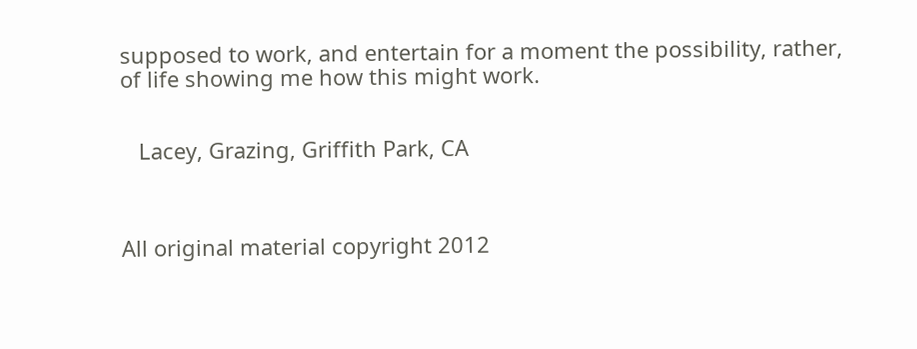supposed to work, and entertain for a moment the possibility, rather, of life showing me how this might work.


   Lacey, Grazing, Griffith Park, CA



All original material copyright 2012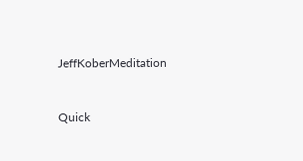JeffKoberMeditation


Quick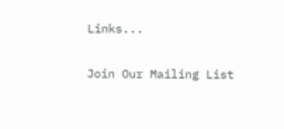Links...

Join Our Mailing List